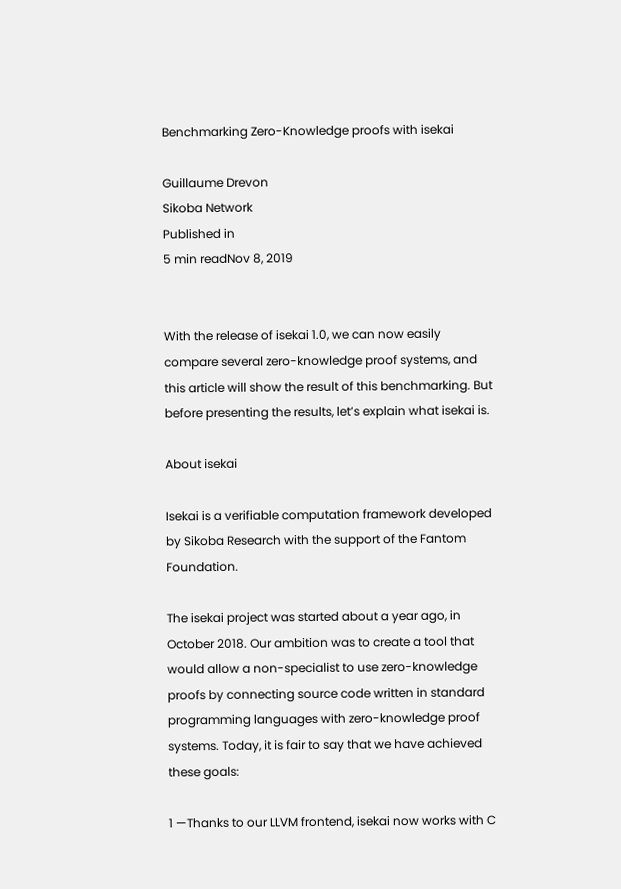Benchmarking Zero-Knowledge proofs with isekai

Guillaume Drevon
Sikoba Network
Published in
5 min readNov 8, 2019


With the release of isekai 1.0, we can now easily compare several zero-knowledge proof systems, and this article will show the result of this benchmarking. But before presenting the results, let’s explain what isekai is.

About isekai

Isekai is a verifiable computation framework developed by Sikoba Research with the support of the Fantom Foundation.

The isekai project was started about a year ago, in October 2018. Our ambition was to create a tool that would allow a non-specialist to use zero-knowledge proofs by connecting source code written in standard programming languages with zero-knowledge proof systems. Today, it is fair to say that we have achieved these goals:

1 —Thanks to our LLVM frontend, isekai now works with C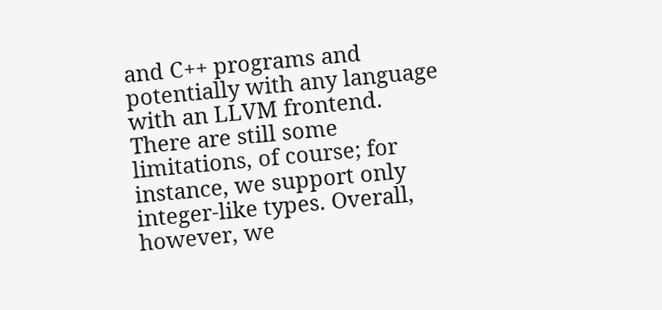and C++ programs and potentially with any language with an LLVM frontend. There are still some limitations, of course; for instance, we support only integer-like types. Overall, however, we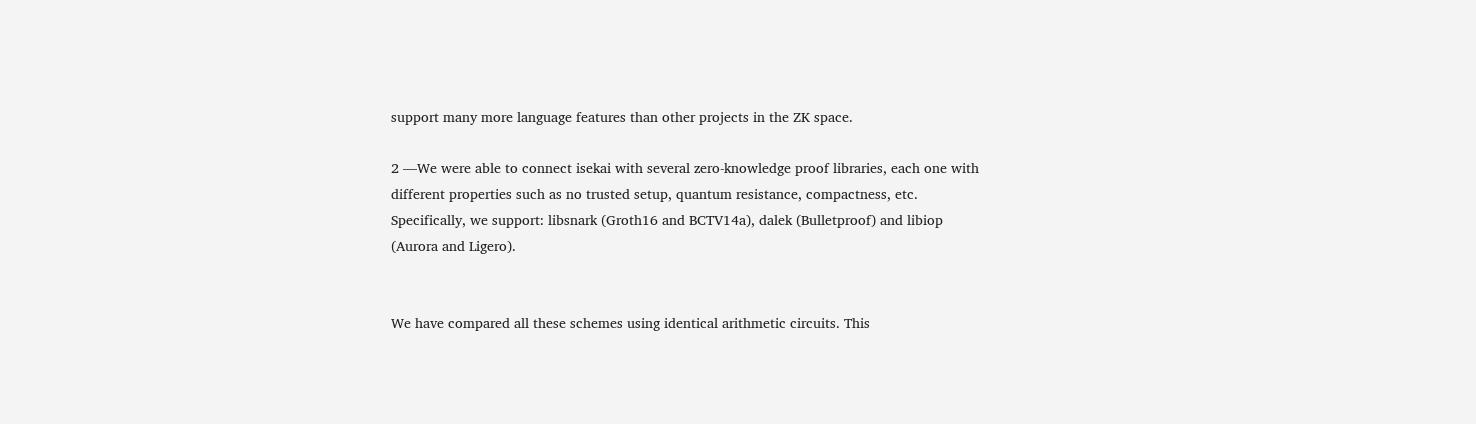support many more language features than other projects in the ZK space.

2 —We were able to connect isekai with several zero-knowledge proof libraries, each one with different properties such as no trusted setup, quantum resistance, compactness, etc. Specifically, we support: libsnark (Groth16 and BCTV14a), dalek (Bulletproof) and libiop (Aurora and Ligero).


We have compared all these schemes using identical arithmetic circuits. This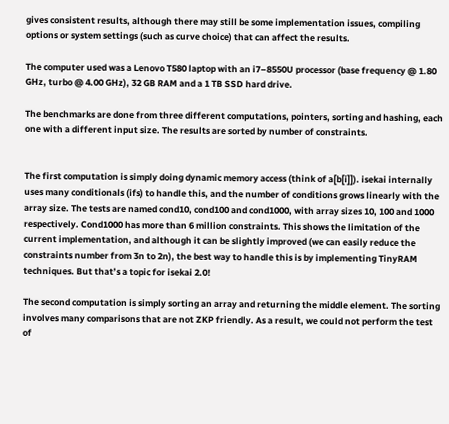gives consistent results, although there may still be some implementation issues, compiling options or system settings (such as curve choice) that can affect the results.

The computer used was a Lenovo T580 laptop with an i7–8550U processor (base frequency @ 1.80 GHz, turbo @ 4.00 GHz), 32 GB RAM and a 1 TB SSD hard drive.

The benchmarks are done from three different computations, pointers, sorting and hashing, each one with a different input size. The results are sorted by number of constraints.


The first computation is simply doing dynamic memory access (think of a[b[i]]). isekai internally uses many conditionals (ifs) to handle this, and the number of conditions grows linearly with the array size. The tests are named cond10, cond100 and cond1000, with array sizes 10, 100 and 1000 respectively. Cond1000 has more than 6 million constraints. This shows the limitation of the current implementation, and although it can be slightly improved (we can easily reduce the constraints number from 3n to 2n), the best way to handle this is by implementing TinyRAM techniques. But that’s a topic for isekai 2.0!

The second computation is simply sorting an array and returning the middle element. The sorting involves many comparisons that are not ZKP friendly. As a result, we could not perform the test of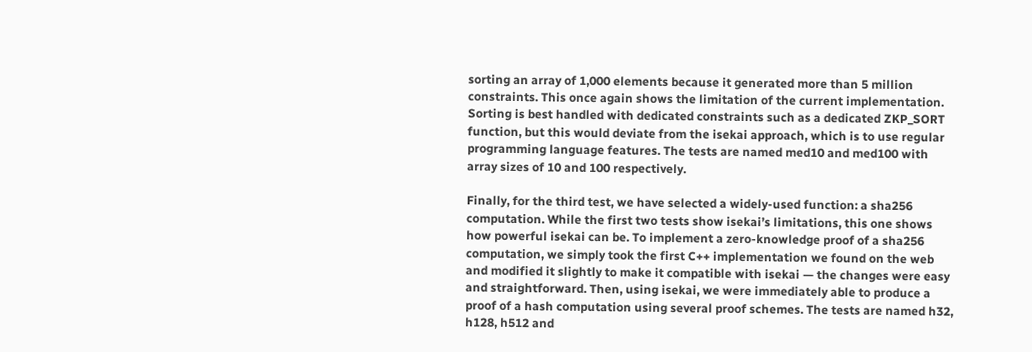sorting an array of 1,000 elements because it generated more than 5 million constraints. This once again shows the limitation of the current implementation. Sorting is best handled with dedicated constraints such as a dedicated ZKP_SORT function, but this would deviate from the isekai approach, which is to use regular programming language features. The tests are named med10 and med100 with array sizes of 10 and 100 respectively.

Finally, for the third test, we have selected a widely-used function: a sha256 computation. While the first two tests show isekai’s limitations, this one shows how powerful isekai can be. To implement a zero-knowledge proof of a sha256 computation, we simply took the first C++ implementation we found on the web and modified it slightly to make it compatible with isekai — the changes were easy and straightforward. Then, using isekai, we were immediately able to produce a proof of a hash computation using several proof schemes. The tests are named h32, h128, h512 and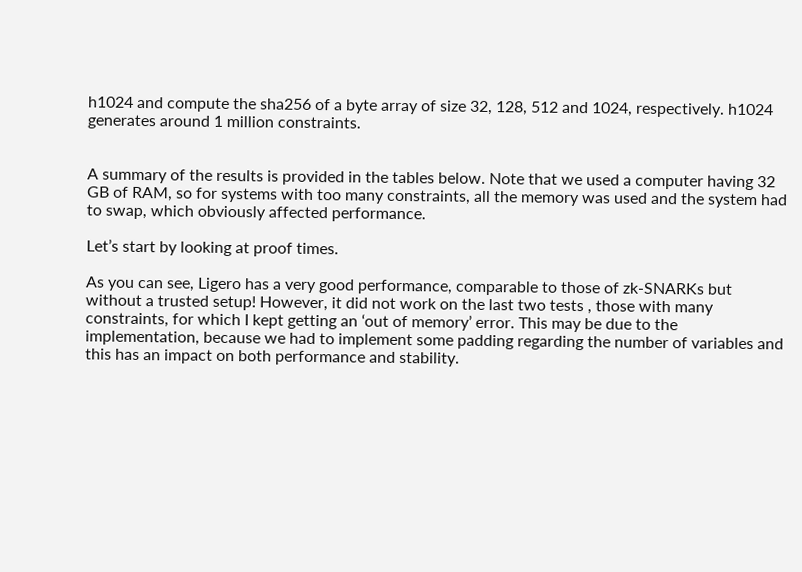h1024 and compute the sha256 of a byte array of size 32, 128, 512 and 1024, respectively. h1024 generates around 1 million constraints.


A summary of the results is provided in the tables below. Note that we used a computer having 32 GB of RAM, so for systems with too many constraints, all the memory was used and the system had to swap, which obviously affected performance.

Let’s start by looking at proof times.

As you can see, Ligero has a very good performance, comparable to those of zk-SNARKs but without a trusted setup! However, it did not work on the last two tests , those with many constraints, for which I kept getting an ‘out of memory’ error. This may be due to the implementation, because we had to implement some padding regarding the number of variables and this has an impact on both performance and stability.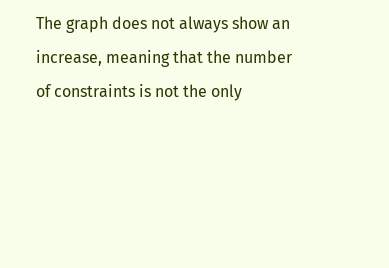The graph does not always show an increase, meaning that the number of constraints is not the only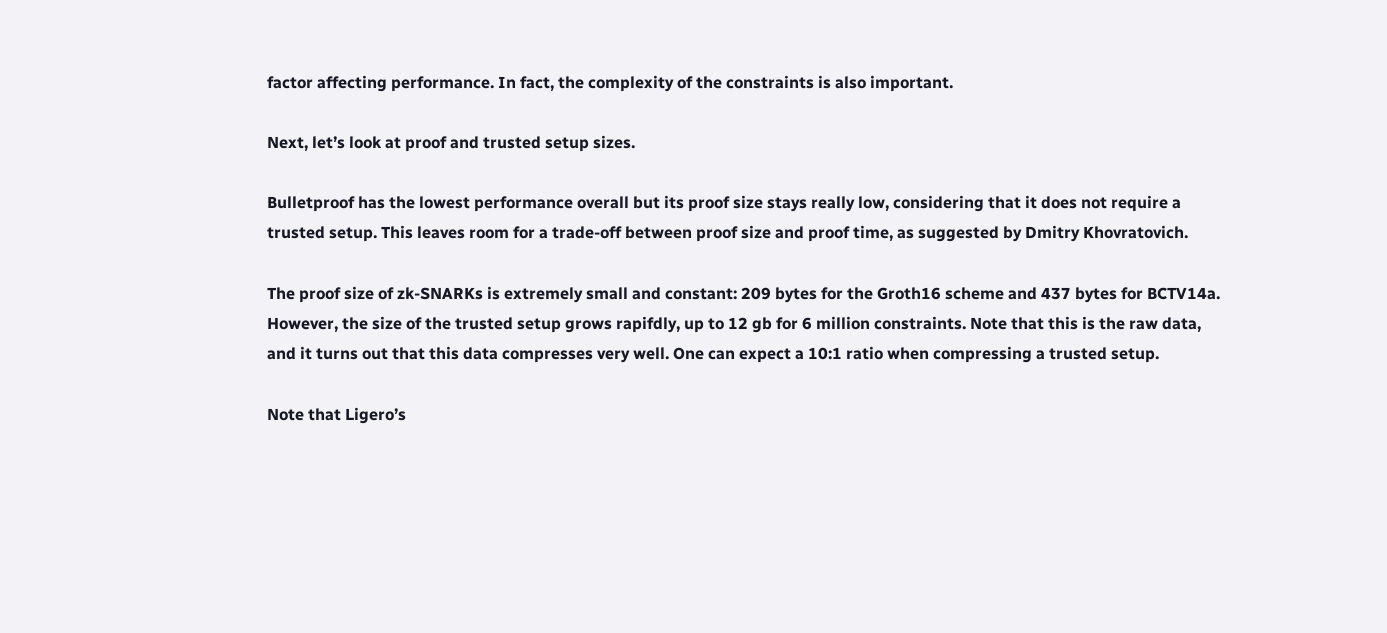factor affecting performance. In fact, the complexity of the constraints is also important.

Next, let’s look at proof and trusted setup sizes.

Bulletproof has the lowest performance overall but its proof size stays really low, considering that it does not require a trusted setup. This leaves room for a trade-off between proof size and proof time, as suggested by Dmitry Khovratovich.

The proof size of zk-SNARKs is extremely small and constant: 209 bytes for the Groth16 scheme and 437 bytes for BCTV14a. However, the size of the trusted setup grows rapifdly, up to 12 gb for 6 million constraints. Note that this is the raw data, and it turns out that this data compresses very well. One can expect a 10:1 ratio when compressing a trusted setup.

Note that Ligero’s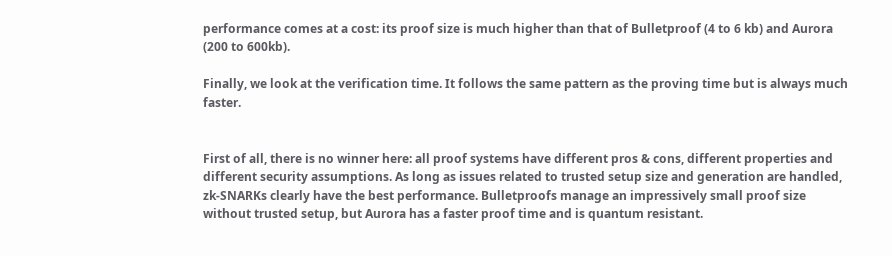performance comes at a cost: its proof size is much higher than that of Bulletproof (4 to 6 kb) and Aurora (200 to 600kb).

Finally, we look at the verification time. It follows the same pattern as the proving time but is always much faster.


First of all, there is no winner here: all proof systems have different pros & cons, different properties and different security assumptions. As long as issues related to trusted setup size and generation are handled, zk-SNARKs clearly have the best performance. Bulletproofs manage an impressively small proof size without trusted setup, but Aurora has a faster proof time and is quantum resistant.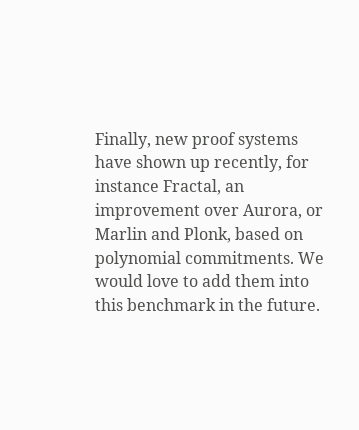Finally, new proof systems have shown up recently, for instance Fractal, an improvement over Aurora, or Marlin and Plonk, based on polynomial commitments. We would love to add them into this benchmark in the future.